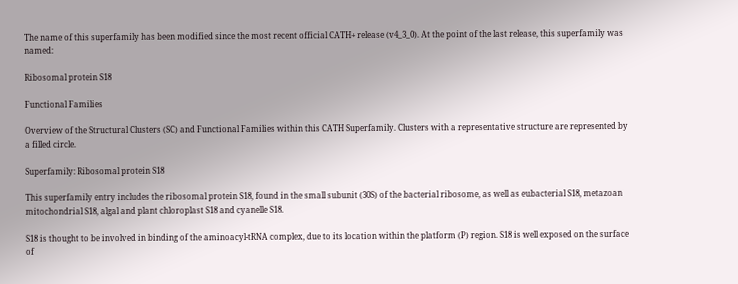The name of this superfamily has been modified since the most recent official CATH+ release (v4_3_0). At the point of the last release, this superfamily was named:

Ribosomal protein S18

Functional Families

Overview of the Structural Clusters (SC) and Functional Families within this CATH Superfamily. Clusters with a representative structure are represented by a filled circle.

Superfamily: Ribosomal protein S18

This superfamily entry includes the ribosomal protein S18, found in the small subunit (30S) of the bacterial ribosome, as well as eubacterial S18, metazoan mitochondrial S18, algal and plant chloroplast S18 and cyanelle S18.

S18 is thought to be involved in binding of the aminoacyl-tRNA complex, due to its location within the platform (P) region. S18 is well exposed on the surface of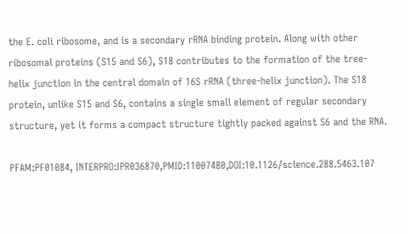the E. coli ribosome, and is a secondary rRNA binding protein. Along with other ribosomal proteins (S15 and S6), S18 contributes to the formation of the tree-helix junction in the central domain of 16S rRNA (three-helix junction). The S18 protein, unlike S15 and S6, contains a single small element of regular secondary structure, yet it forms a compact structure tightly packed against S6 and the RNA.

PFAM:PF01084, INTERPRO:IPR036870,PMID:11007480,DOI:10.1126/science.288.5463.107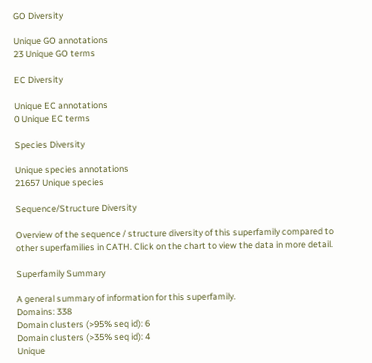GO Diversity

Unique GO annotations
23 Unique GO terms

EC Diversity

Unique EC annotations
0 Unique EC terms

Species Diversity

Unique species annotations
21657 Unique species

Sequence/Structure Diversity

Overview of the sequence / structure diversity of this superfamily compared to other superfamilies in CATH. Click on the chart to view the data in more detail.

Superfamily Summary

A general summary of information for this superfamily.
Domains: 338
Domain clusters (>95% seq id): 6
Domain clusters (>35% seq id): 4
Unique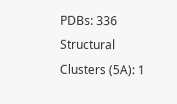PDBs: 336
Structural Clusters (5A): 1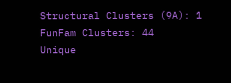Structural Clusters (9A): 1
FunFam Clusters: 44
Unique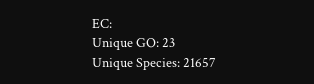EC:
Unique GO: 23
Unique Species: 21657